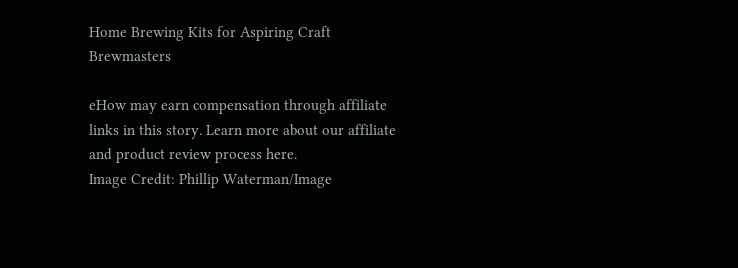Home Brewing Kits for Aspiring Craft Brewmasters

eHow may earn compensation through affiliate links in this story. Learn more about our affiliate and product review process here.
Image Credit: Phillip Waterman/Image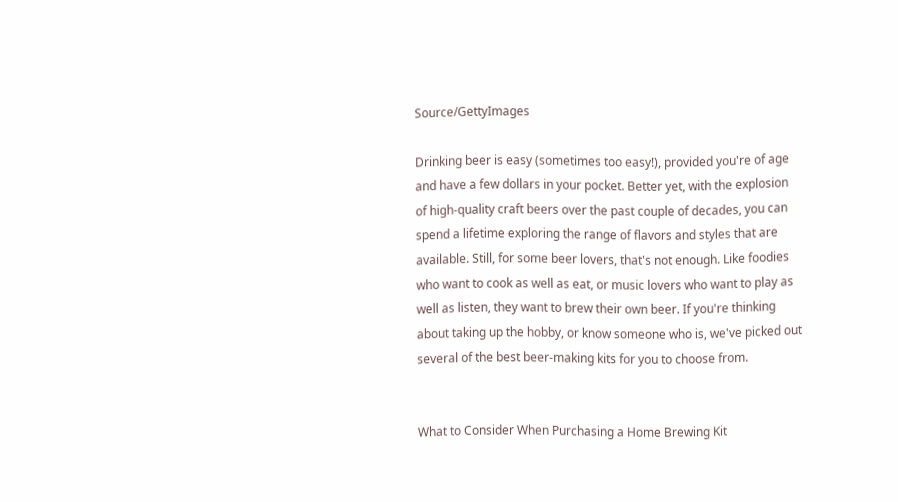Source/GettyImages

Drinking beer is easy (sometimes too easy!), provided you're of age and have a few dollars in your pocket. Better yet, with the explosion of high-quality craft beers over the past couple of decades, you can spend a lifetime exploring the range of flavors and styles that are available. Still, for some beer lovers, that's not enough. Like foodies who want to cook as well as eat, or music lovers who want to play as well as listen, they want to brew their own beer. If you're thinking about taking up the hobby, or know someone who is, we've picked out several of the best beer-making kits for you to choose from.


What to Consider When Purchasing a Home Brewing Kit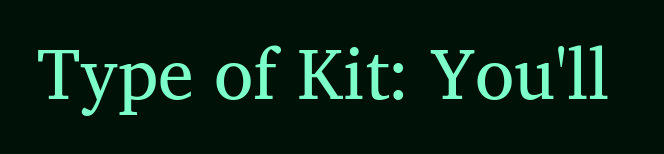Type of Kit: You'll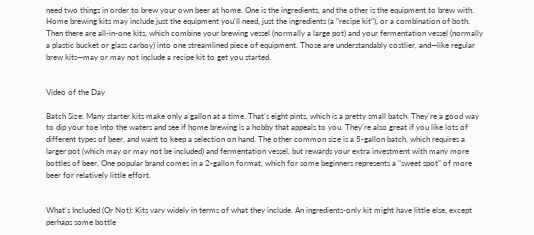need two things in order to brew your own beer at home. One is the ingredients, and the other is the equipment to brew with. Home brewing kits may include just the equipment you'll need, just the ingredients (a "recipe kit"), or a combination of both. Then there are all-in-one kits, which combine your brewing vessel (normally a large pot) and your fermentation vessel (normally a plastic bucket or glass carboy) into one streamlined piece of equipment. Those are understandably costlier, and—like regular brew kits—may or may not include a recipe kit to get you started.


Video of the Day

Batch Size: Many starter kits make only a gallon at a time. That's eight pints, which is a pretty small batch. They're a good way to dip your toe into the waters and see if home brewing is a hobby that appeals to you. They're also great if you like lots of different types of beer, and want to keep a selection on hand. The other common size is a 5-gallon batch, which requires a larger pot (which may or may not be included) and fermentation vessel, but rewards your extra investment with many more bottles of beer. One popular brand comes in a 2-gallon format, which for some beginners represents a "sweet spot" of more beer for relatively little effort.


What's Included (Or Not): Kits vary widely in terms of what they include. An ingredients-only kit might have little else, except perhaps some bottle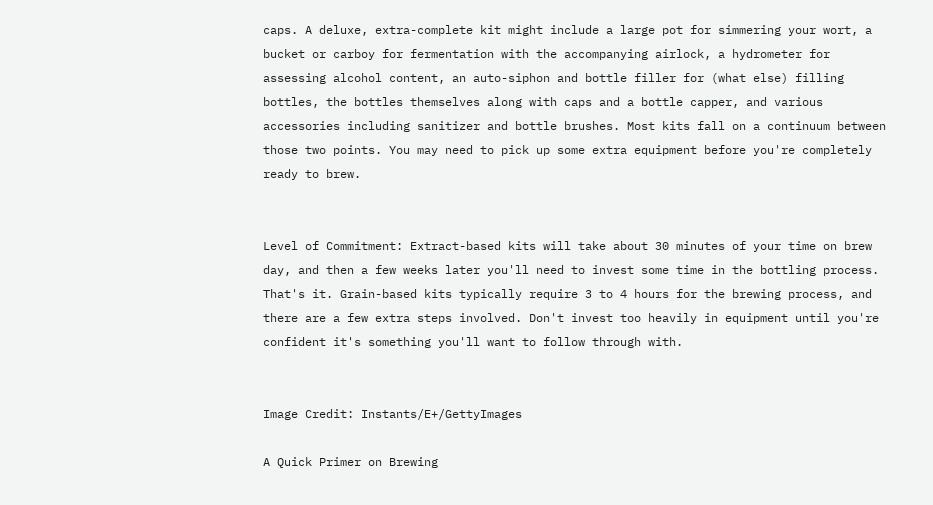caps. A deluxe, extra-complete kit might include a large pot for simmering your wort, a bucket or carboy for fermentation with the accompanying airlock, a hydrometer for assessing alcohol content, an auto-siphon and bottle filler for (what else) filling bottles, the bottles themselves along with caps and a bottle capper, and various accessories including sanitizer and bottle brushes. Most kits fall on a continuum between those two points. You may need to pick up some extra equipment before you're completely ready to brew.


Level of Commitment: Extract-based kits will take about 30 minutes of your time on brew day, and then a few weeks later you'll need to invest some time in the bottling process. That's it. Grain-based kits typically require 3 to 4 hours for the brewing process, and there are a few extra steps involved. Don't invest too heavily in equipment until you're confident it's something you'll want to follow through with.


Image Credit: Instants/E+/GettyImages

A Quick Primer on Brewing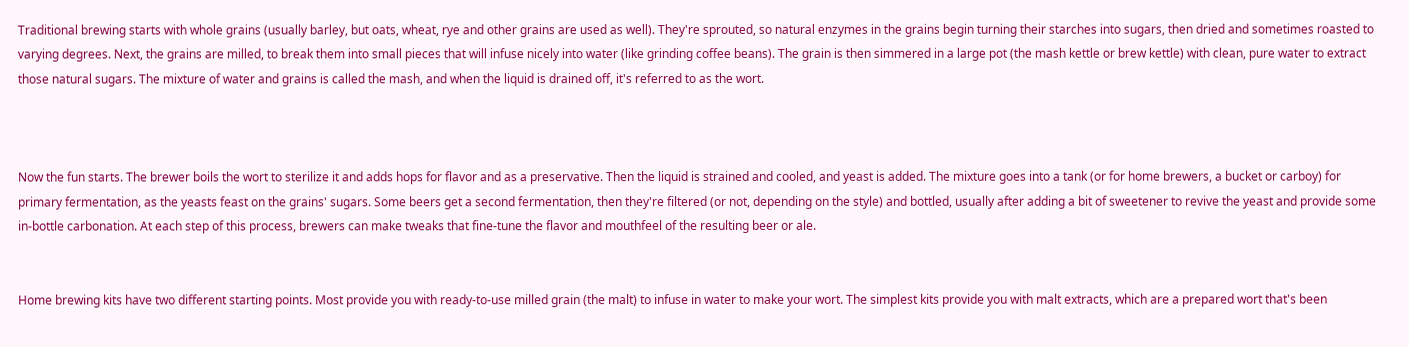Traditional brewing starts with whole grains (usually barley, but oats, wheat, rye and other grains are used as well). They're sprouted, so natural enzymes in the grains begin turning their starches into sugars, then dried and sometimes roasted to varying degrees. Next, the grains are milled, to break them into small pieces that will infuse nicely into water (like grinding coffee beans). The grain is then simmered in a large pot (the mash kettle or brew kettle) with clean, pure water to extract those natural sugars. The mixture of water and grains is called the mash, and when the liquid is drained off, it's referred to as the wort.



Now the fun starts. The brewer boils the wort to sterilize it and adds hops for flavor and as a preservative. Then the liquid is strained and cooled, and yeast is added. The mixture goes into a tank (or for home brewers, a bucket or carboy) for primary fermentation, as the yeasts feast on the grains' sugars. Some beers get a second fermentation, then they're filtered (or not, depending on the style) and bottled, usually after adding a bit of sweetener to revive the yeast and provide some in-bottle carbonation. At each step of this process, brewers can make tweaks that fine-tune the flavor and mouthfeel of the resulting beer or ale.


Home brewing kits have two different starting points. Most provide you with ready-to-use milled grain (the malt) to infuse in water to make your wort. The simplest kits provide you with malt extracts, which are a prepared wort that's been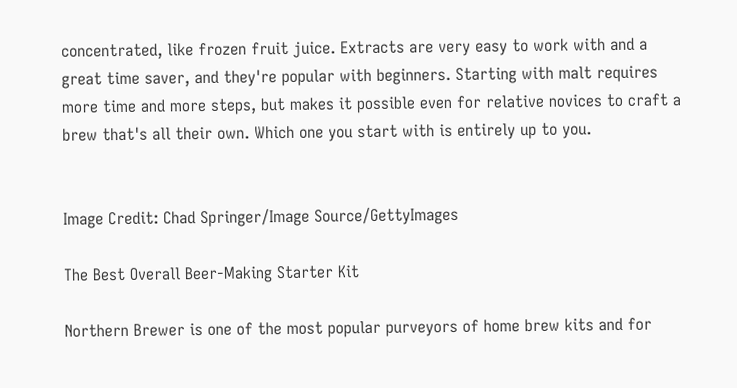concentrated, like frozen fruit juice. Extracts are very easy to work with and a great time saver, and they're popular with beginners. Starting with malt requires more time and more steps, but makes it possible even for relative novices to craft a brew that's all their own. Which one you start with is entirely up to you.


Image Credit: Chad Springer/Image Source/GettyImages

The Best Overall Beer-Making Starter Kit

Northern Brewer is one of the most popular purveyors of home brew kits and for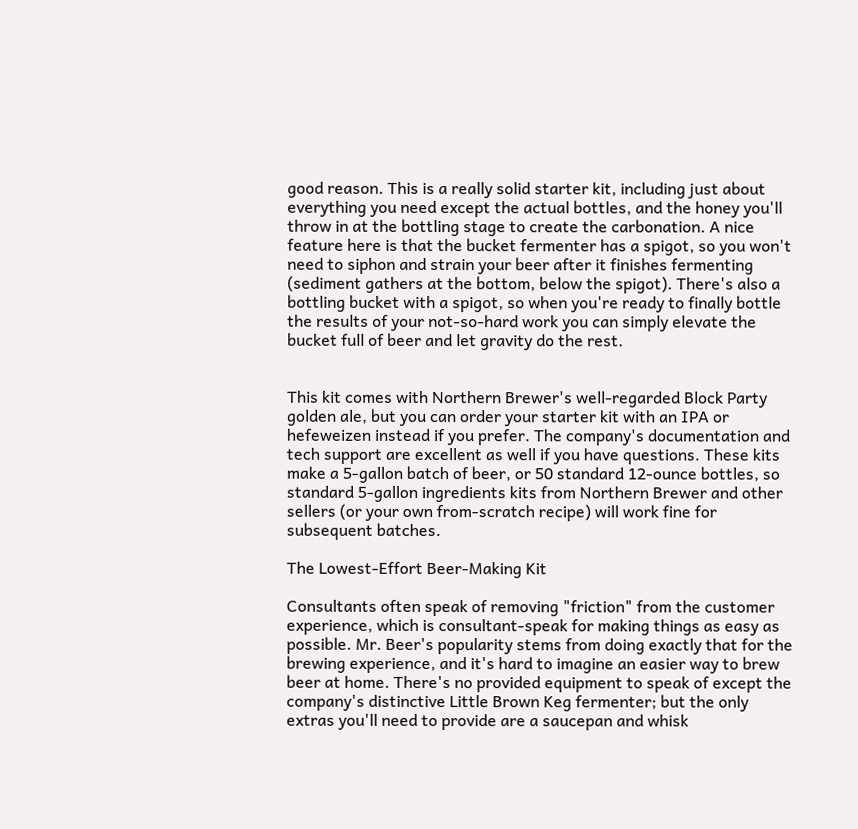good reason. This is a really solid starter kit, including just about everything you need except the actual bottles, and the honey you'll throw in at the bottling stage to create the carbonation. A nice feature here is that the bucket fermenter has a spigot, so you won't need to siphon and strain your beer after it finishes fermenting (sediment gathers at the bottom, below the spigot). There's also a bottling bucket with a spigot, so when you're ready to finally bottle the results of your not-so-hard work you can simply elevate the bucket full of beer and let gravity do the rest.


This kit comes with Northern Brewer's well-regarded Block Party golden ale, but you can order your starter kit with an IPA or hefeweizen instead if you prefer. The company's documentation and tech support are excellent as well if you have questions. These kits make a 5-gallon batch of beer, or 50 standard 12-ounce bottles, so standard 5-gallon ingredients kits from Northern Brewer and other sellers (or your own from-scratch recipe) will work fine for subsequent batches.

The Lowest-Effort Beer-Making Kit

Consultants often speak of removing "friction" from the customer experience, which is consultant-speak for making things as easy as possible. Mr. Beer's popularity stems from doing exactly that for the brewing experience, and it's hard to imagine an easier way to brew beer at home. There's no provided equipment to speak of except the company's distinctive Little Brown Keg fermenter; but the only extras you'll need to provide are a saucepan and whisk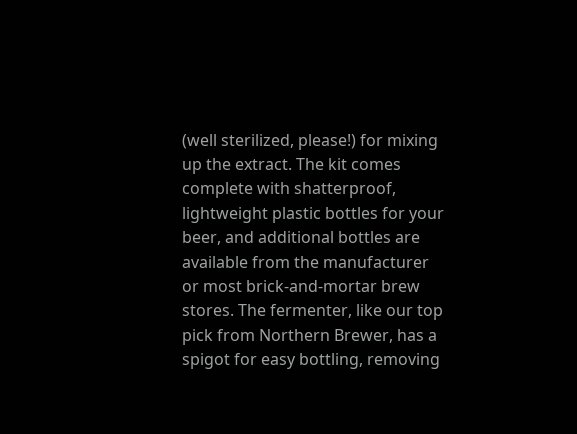(well sterilized, please!) for mixing up the extract. The kit comes complete with shatterproof, lightweight plastic bottles for your beer, and additional bottles are available from the manufacturer or most brick-and-mortar brew stores. The fermenter, like our top pick from Northern Brewer, has a spigot for easy bottling, removing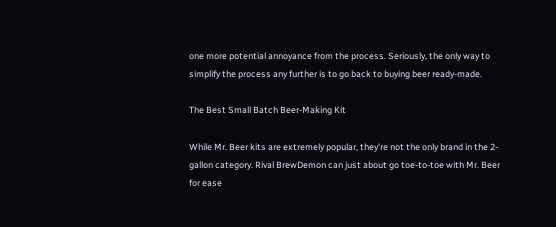one more potential annoyance from the process. Seriously, the only way to simplify the process any further is to go back to buying beer ready-made.

The Best Small Batch Beer-Making Kit

While Mr. Beer kits are extremely popular, they're not the only brand in the 2-gallon category. Rival BrewDemon can just about go toe-to-toe with Mr. Beer for ease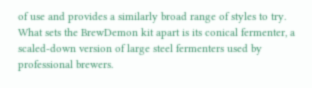of use and provides a similarly broad range of styles to try. What sets the BrewDemon kit apart is its conical fermenter, a scaled-down version of large steel fermenters used by professional brewers.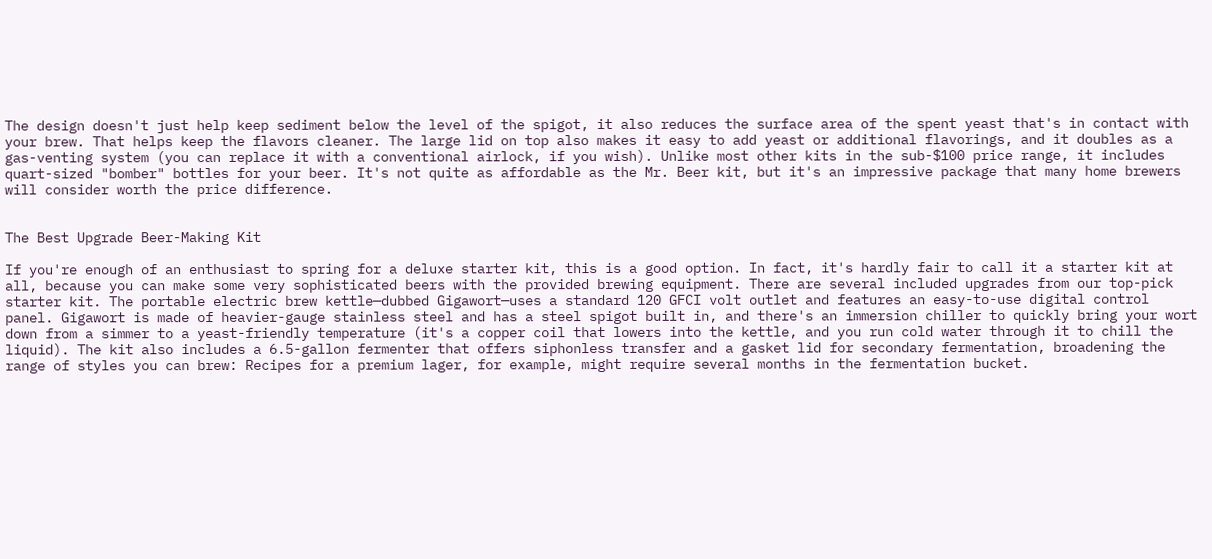The design doesn't just help keep sediment below the level of the spigot, it also reduces the surface area of the spent yeast that's in contact with your brew. That helps keep the flavors cleaner. The large lid on top also makes it easy to add yeast or additional flavorings, and it doubles as a gas-venting system (you can replace it with a conventional airlock, if you wish). Unlike most other kits in the sub-$100 price range, it includes quart-sized "bomber" bottles for your beer. It's not quite as affordable as the Mr. Beer kit, but it's an impressive package that many home brewers will consider worth the price difference.


The Best Upgrade Beer-Making Kit

If you're enough of an enthusiast to spring for a deluxe starter kit, this is a good option. In fact, it's hardly fair to call it a starter kit at all, because you can make some very sophisticated beers with the provided brewing equipment. There are several included upgrades from our top-pick starter kit. The portable electric brew kettle—dubbed Gigawort—uses a standard 120 GFCI volt outlet and features an easy-to-use digital control panel. Gigawort is made of heavier-gauge stainless steel and has a steel spigot built in, and there's an immersion chiller to quickly bring your wort down from a simmer to a yeast-friendly temperature (it's a copper coil that lowers into the kettle, and you run cold water through it to chill the liquid). The kit also includes a 6.5-gallon fermenter that offers siphonless transfer and a gasket lid for secondary fermentation, broadening the range of styles you can brew: Recipes for a premium lager, for example, might require several months in the fermentation bucket.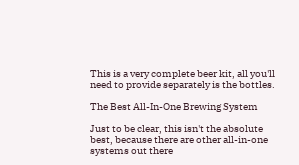This is a very complete beer kit, all you'll need to provide separately is the bottles.

The Best All-In-One Brewing System

Just to be clear, this isn't the absolute best, because there are other all-in-one systems out there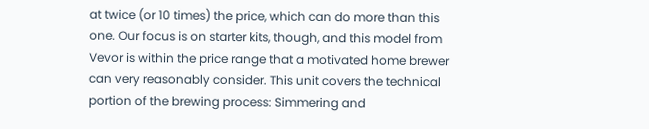at twice (or 10 times) the price, which can do more than this one. Our focus is on starter kits, though, and this model from Vevor is within the price range that a motivated home brewer can very reasonably consider. This unit covers the technical portion of the brewing process: Simmering and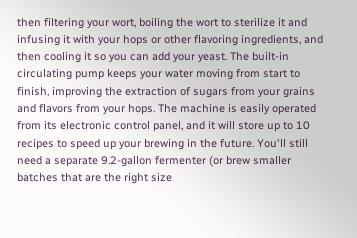then filtering your wort, boiling the wort to sterilize it and infusing it with your hops or other flavoring ingredients, and then cooling it so you can add your yeast. The built-in circulating pump keeps your water moving from start to finish, improving the extraction of sugars from your grains and flavors from your hops. The machine is easily operated from its electronic control panel, and it will store up to 10 recipes to speed up your brewing in the future. You'll still need a separate 9.2-gallon fermenter (or brew smaller batches that are the right size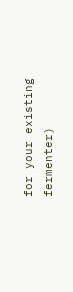for your existing fermenter)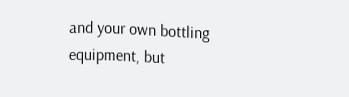and your own bottling equipment, but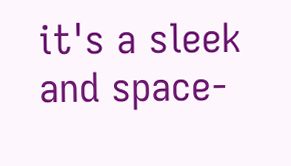it's a sleek and space-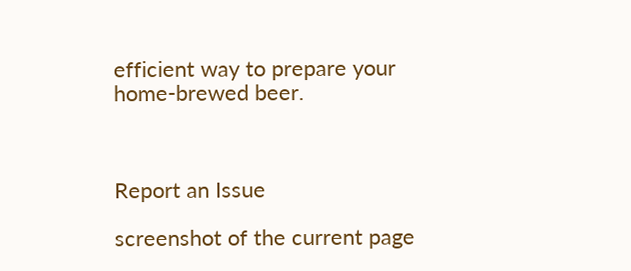efficient way to prepare your home-brewed beer.



Report an Issue

screenshot of the current page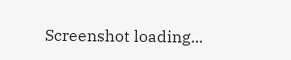Screenshot loading...